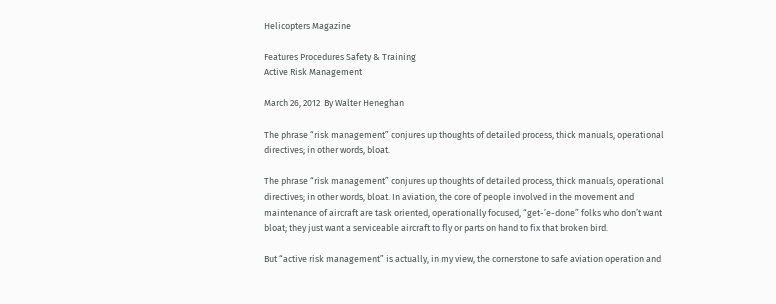Helicopters Magazine

Features Procedures Safety & Training
Active Risk Management

March 26, 2012  By Walter Heneghan

The phrase “risk management” conjures up thoughts of detailed process, thick manuals, operational directives; in other words, bloat.

The phrase “risk management” conjures up thoughts of detailed process, thick manuals, operational directives; in other words, bloat. In aviation, the core of people involved in the movement and maintenance of aircraft are task oriented, operationally focused, “get-’e-done” folks who don’t want bloat; they just want a serviceable aircraft to fly or parts on hand to fix that broken bird.

But “active risk management” is actually, in my view, the cornerstone to safe aviation operation and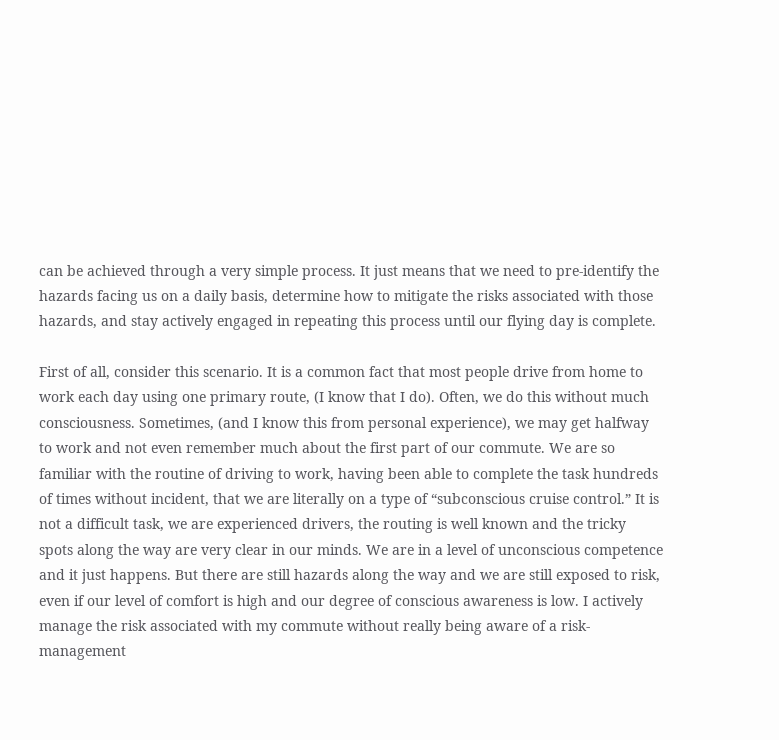can be achieved through a very simple process. It just means that we need to pre-identify the hazards facing us on a daily basis, determine how to mitigate the risks associated with those hazards, and stay actively engaged in repeating this process until our flying day is complete.

First of all, consider this scenario. It is a common fact that most people drive from home to work each day using one primary route, (I know that I do). Often, we do this without much consciousness. Sometimes, (and I know this from personal experience), we may get halfway to work and not even remember much about the first part of our commute. We are so familiar with the routine of driving to work, having been able to complete the task hundreds of times without incident, that we are literally on a type of “subconscious cruise control.” It is not a difficult task, we are experienced drivers, the routing is well known and the tricky spots along the way are very clear in our minds. We are in a level of unconscious competence and it just happens. But there are still hazards along the way and we are still exposed to risk, even if our level of comfort is high and our degree of conscious awareness is low. I actively manage the risk associated with my commute without really being aware of a risk-management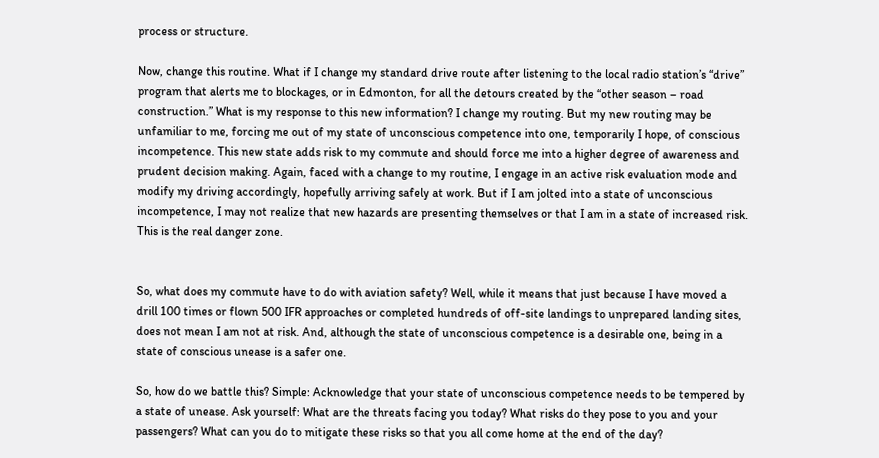process or structure.

Now, change this routine. What if I change my standard drive route after listening to the local radio station’s “drive” program that alerts me to blockages, or in Edmonton, for all the detours created by the “other season – road construction.” What is my response to this new information? I change my routing. But my new routing may be unfamiliar to me, forcing me out of my state of unconscious competence into one, temporarily I hope, of conscious incompetence. This new state adds risk to my commute and should force me into a higher degree of awareness and prudent decision making. Again, faced with a change to my routine, I engage in an active risk evaluation mode and modify my driving accordingly, hopefully arriving safely at work. But if I am jolted into a state of unconscious incompetence, I may not realize that new hazards are presenting themselves or that I am in a state of increased risk. This is the real danger zone.


So, what does my commute have to do with aviation safety? Well, while it means that just because I have moved a drill 100 times or flown 500 IFR approaches or completed hundreds of off-site landings to unprepared landing sites, does not mean I am not at risk. And, although the state of unconscious competence is a desirable one, being in a state of conscious unease is a safer one.

So, how do we battle this? Simple: Acknowledge that your state of unconscious competence needs to be tempered by a state of unease. Ask yourself: What are the threats facing you today? What risks do they pose to you and your passengers? What can you do to mitigate these risks so that you all come home at the end of the day?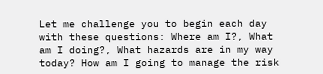Let me challenge you to begin each day with these questions: Where am I?, What am I doing?, What hazards are in my way today? How am I going to manage the risk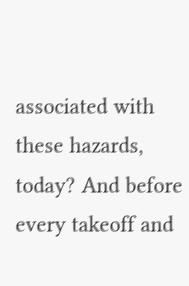associated with these hazards, today? And before every takeoff and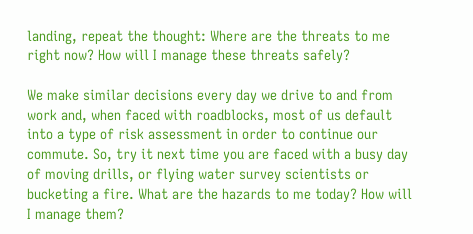landing, repeat the thought: Where are the threats to me right now? How will I manage these threats safely?

We make similar decisions every day we drive to and from work and, when faced with roadblocks, most of us default into a type of risk assessment in order to continue our commute. So, try it next time you are faced with a busy day of moving drills, or flying water survey scientists or bucketing a fire. What are the hazards to me today? How will I manage them?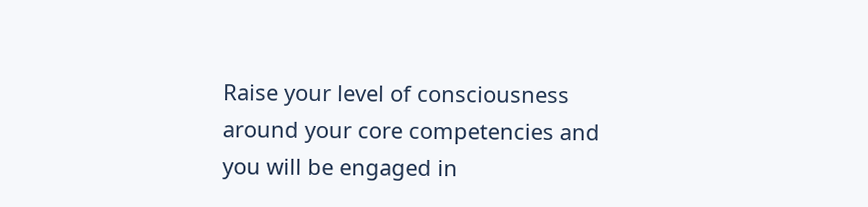Raise your level of consciousness around your core competencies and you will be engaged in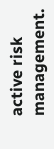active risk management.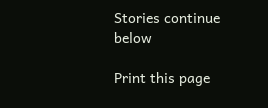Stories continue below

Print this page